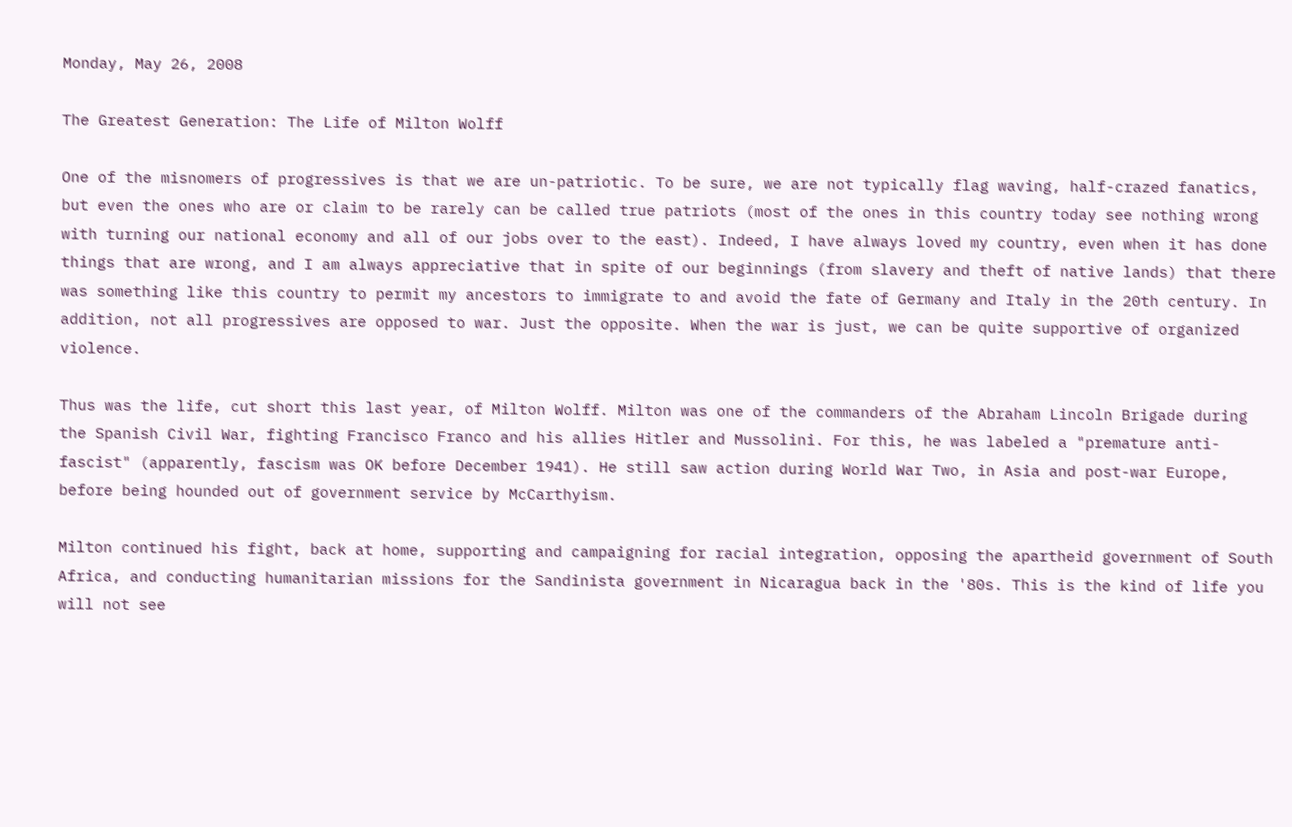Monday, May 26, 2008

The Greatest Generation: The Life of Milton Wolff

One of the misnomers of progressives is that we are un-patriotic. To be sure, we are not typically flag waving, half-crazed fanatics, but even the ones who are or claim to be rarely can be called true patriots (most of the ones in this country today see nothing wrong with turning our national economy and all of our jobs over to the east). Indeed, I have always loved my country, even when it has done things that are wrong, and I am always appreciative that in spite of our beginnings (from slavery and theft of native lands) that there was something like this country to permit my ancestors to immigrate to and avoid the fate of Germany and Italy in the 20th century. In addition, not all progressives are opposed to war. Just the opposite. When the war is just, we can be quite supportive of organized violence.

Thus was the life, cut short this last year, of Milton Wolff. Milton was one of the commanders of the Abraham Lincoln Brigade during the Spanish Civil War, fighting Francisco Franco and his allies Hitler and Mussolini. For this, he was labeled a "premature anti-fascist" (apparently, fascism was OK before December 1941). He still saw action during World War Two, in Asia and post-war Europe, before being hounded out of government service by McCarthyism.

Milton continued his fight, back at home, supporting and campaigning for racial integration, opposing the apartheid government of South Africa, and conducting humanitarian missions for the Sandinista government in Nicaragua back in the '80s. This is the kind of life you will not see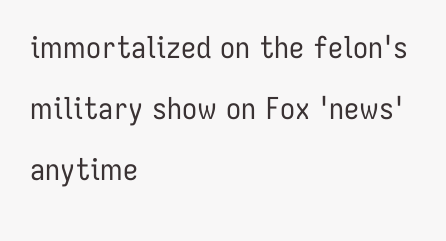immortalized on the felon's military show on Fox 'news' anytime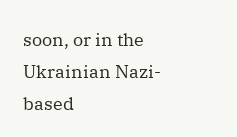soon, or in the Ukrainian Nazi-based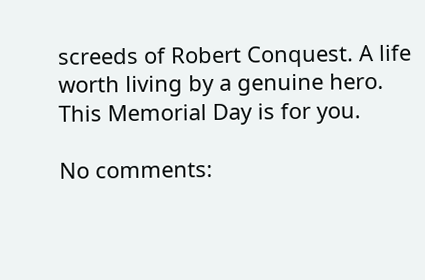screeds of Robert Conquest. A life worth living by a genuine hero. This Memorial Day is for you.

No comments: